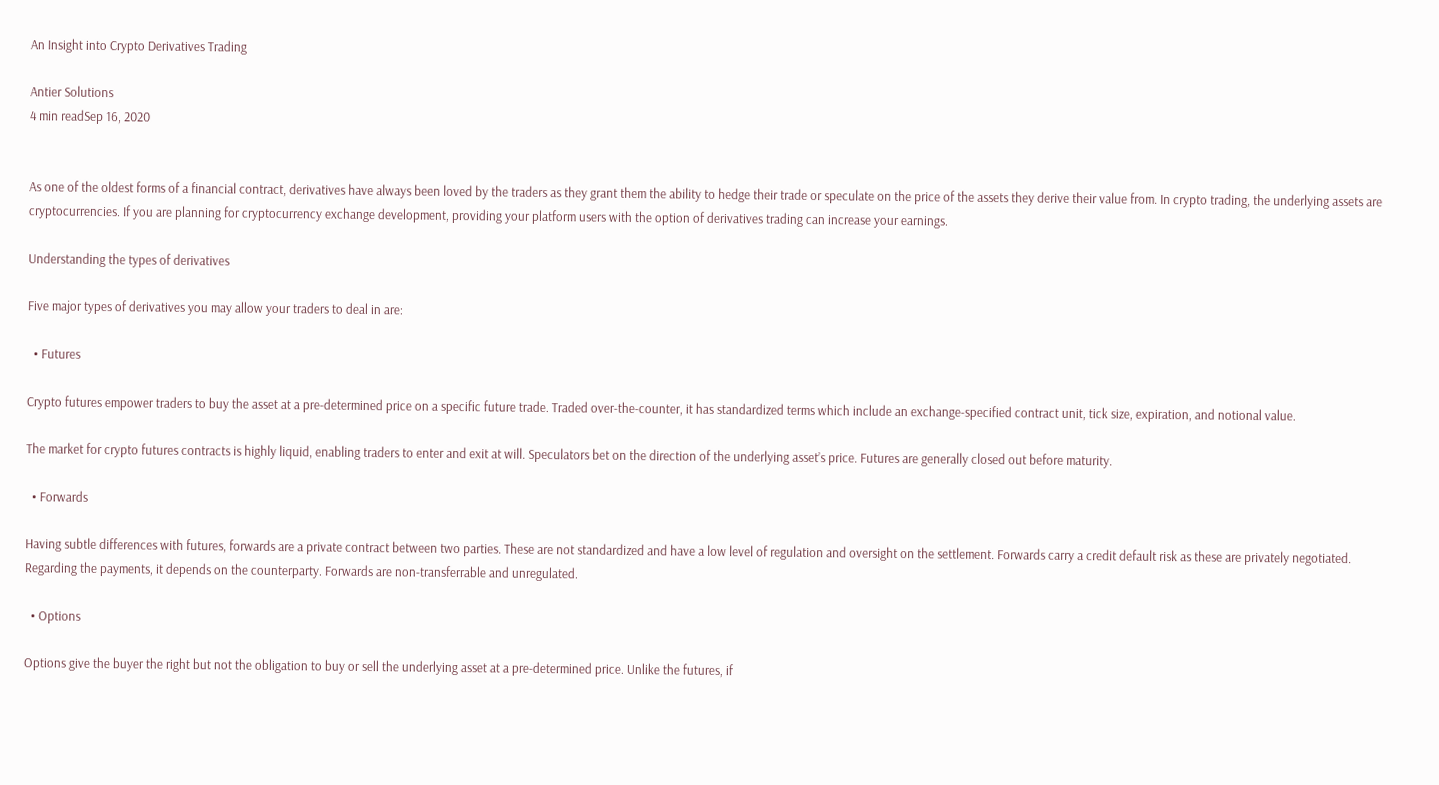An Insight into Crypto Derivatives Trading

Antier Solutions
4 min readSep 16, 2020


As one of the oldest forms of a financial contract, derivatives have always been loved by the traders as they grant them the ability to hedge their trade or speculate on the price of the assets they derive their value from. In crypto trading, the underlying assets are cryptocurrencies. If you are planning for cryptocurrency exchange development, providing your platform users with the option of derivatives trading can increase your earnings.

Understanding the types of derivatives

Five major types of derivatives you may allow your traders to deal in are:

  • Futures

Crypto futures empower traders to buy the asset at a pre-determined price on a specific future trade. Traded over-the-counter, it has standardized terms which include an exchange-specified contract unit, tick size, expiration, and notional value.

The market for crypto futures contracts is highly liquid, enabling traders to enter and exit at will. Speculators bet on the direction of the underlying asset’s price. Futures are generally closed out before maturity.

  • Forwards

Having subtle differences with futures, forwards are a private contract between two parties. These are not standardized and have a low level of regulation and oversight on the settlement. Forwards carry a credit default risk as these are privately negotiated. Regarding the payments, it depends on the counterparty. Forwards are non-transferrable and unregulated.

  • Options

Options give the buyer the right but not the obligation to buy or sell the underlying asset at a pre-determined price. Unlike the futures, if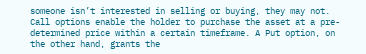someone isn’t interested in selling or buying, they may not. Call options enable the holder to purchase the asset at a pre-determined price within a certain timeframe. A Put option, on the other hand, grants the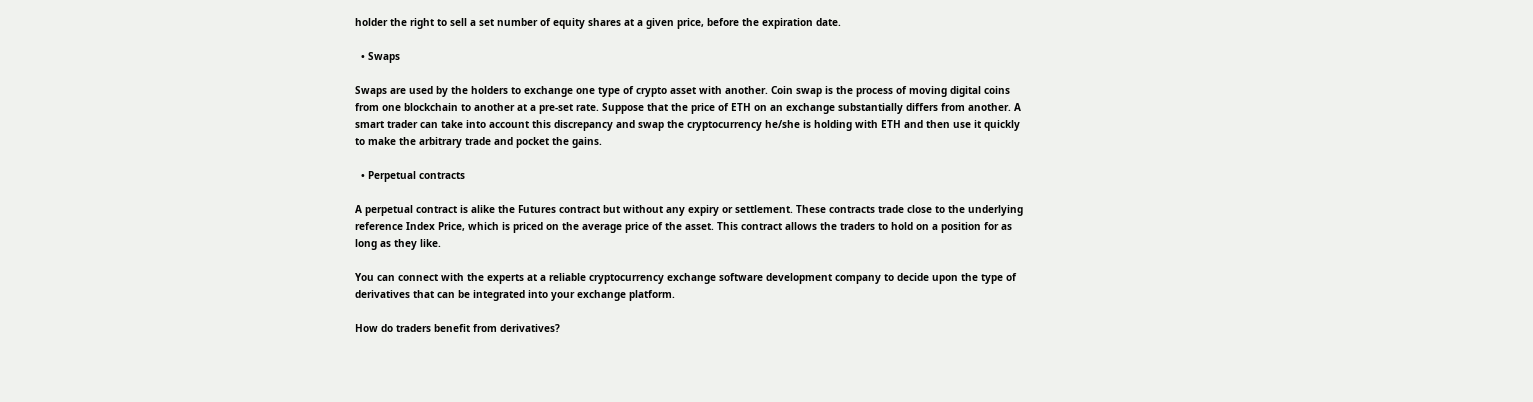holder the right to sell a set number of equity shares at a given price, before the expiration date.

  • Swaps

Swaps are used by the holders to exchange one type of crypto asset with another. Coin swap is the process of moving digital coins from one blockchain to another at a pre-set rate. Suppose that the price of ETH on an exchange substantially differs from another. A smart trader can take into account this discrepancy and swap the cryptocurrency he/she is holding with ETH and then use it quickly to make the arbitrary trade and pocket the gains.

  • Perpetual contracts

A perpetual contract is alike the Futures contract but without any expiry or settlement. These contracts trade close to the underlying reference Index Price, which is priced on the average price of the asset. This contract allows the traders to hold on a position for as long as they like.

You can connect with the experts at a reliable cryptocurrency exchange software development company to decide upon the type of derivatives that can be integrated into your exchange platform.

How do traders benefit from derivatives?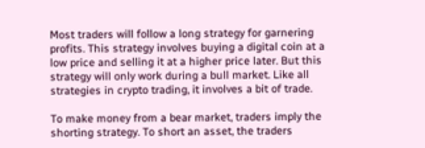Most traders will follow a long strategy for garnering profits. This strategy involves buying a digital coin at a low price and selling it at a higher price later. But this strategy will only work during a bull market. Like all strategies in crypto trading, it involves a bit of trade.

To make money from a bear market, traders imply the shorting strategy. To short an asset, the traders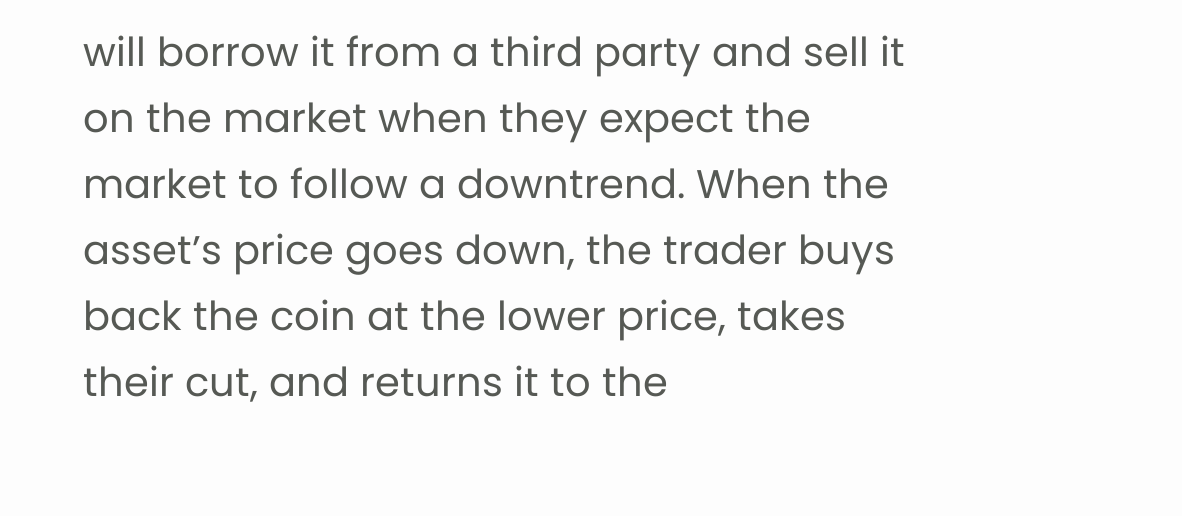will borrow it from a third party and sell it on the market when they expect the market to follow a downtrend. When the asset’s price goes down, the trader buys back the coin at the lower price, takes their cut, and returns it to the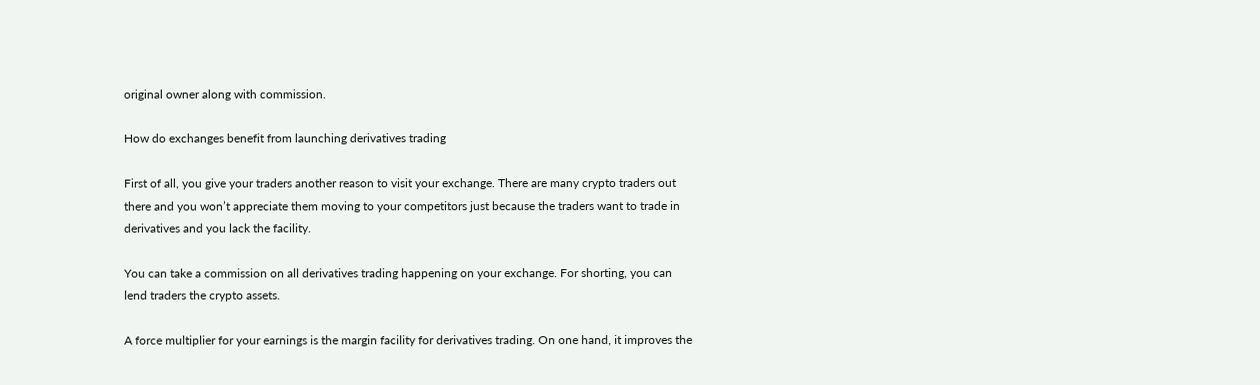original owner along with commission.

How do exchanges benefit from launching derivatives trading

First of all, you give your traders another reason to visit your exchange. There are many crypto traders out there and you won’t appreciate them moving to your competitors just because the traders want to trade in derivatives and you lack the facility.

You can take a commission on all derivatives trading happening on your exchange. For shorting, you can lend traders the crypto assets.

A force multiplier for your earnings is the margin facility for derivatives trading. On one hand, it improves the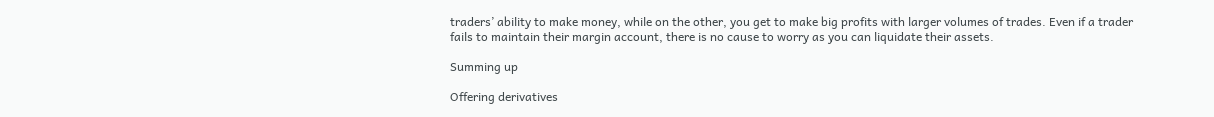traders’ ability to make money, while on the other, you get to make big profits with larger volumes of trades. Even if a trader fails to maintain their margin account, there is no cause to worry as you can liquidate their assets.

Summing up

Offering derivatives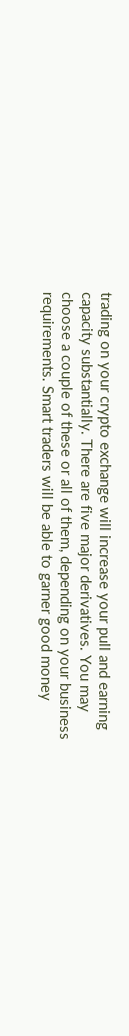trading on your crypto exchange will increase your pull and earning capacity substantially. There are five major derivatives. You may choose a couple of these or all of them, depending on your business requirements. Smart traders will be able to garner good money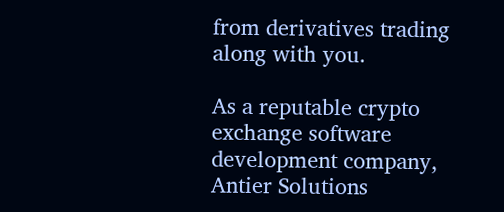from derivatives trading along with you.

As a reputable crypto exchange software development company, Antier Solutions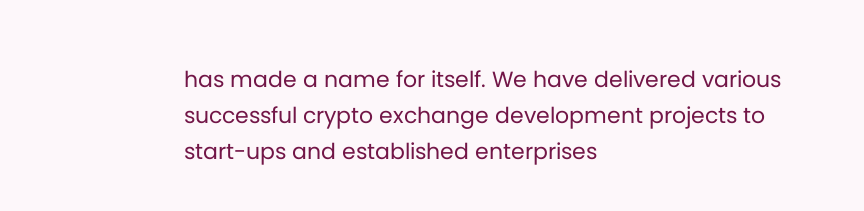has made a name for itself. We have delivered various successful crypto exchange development projects to start-ups and established enterprises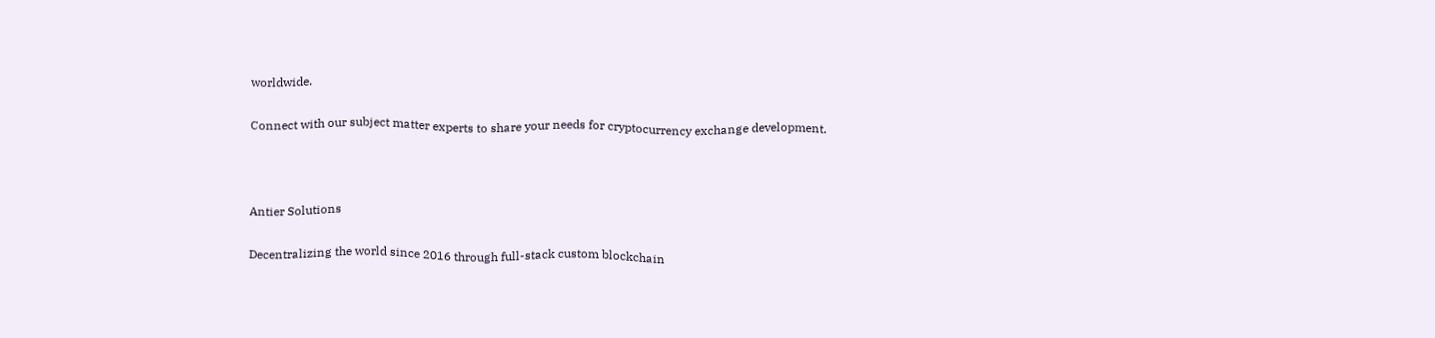worldwide.

Connect with our subject matter experts to share your needs for cryptocurrency exchange development.



Antier Solutions

Decentralizing the world since 2016 through full-stack custom blockchain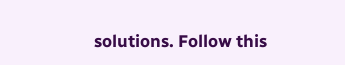solutions. Follow this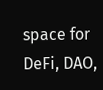space for DeFi, DAO,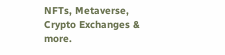NFTs, Metaverse, Crypto Exchanges & more.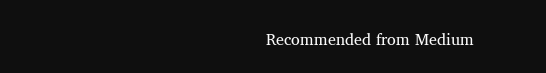Recommended from Medium